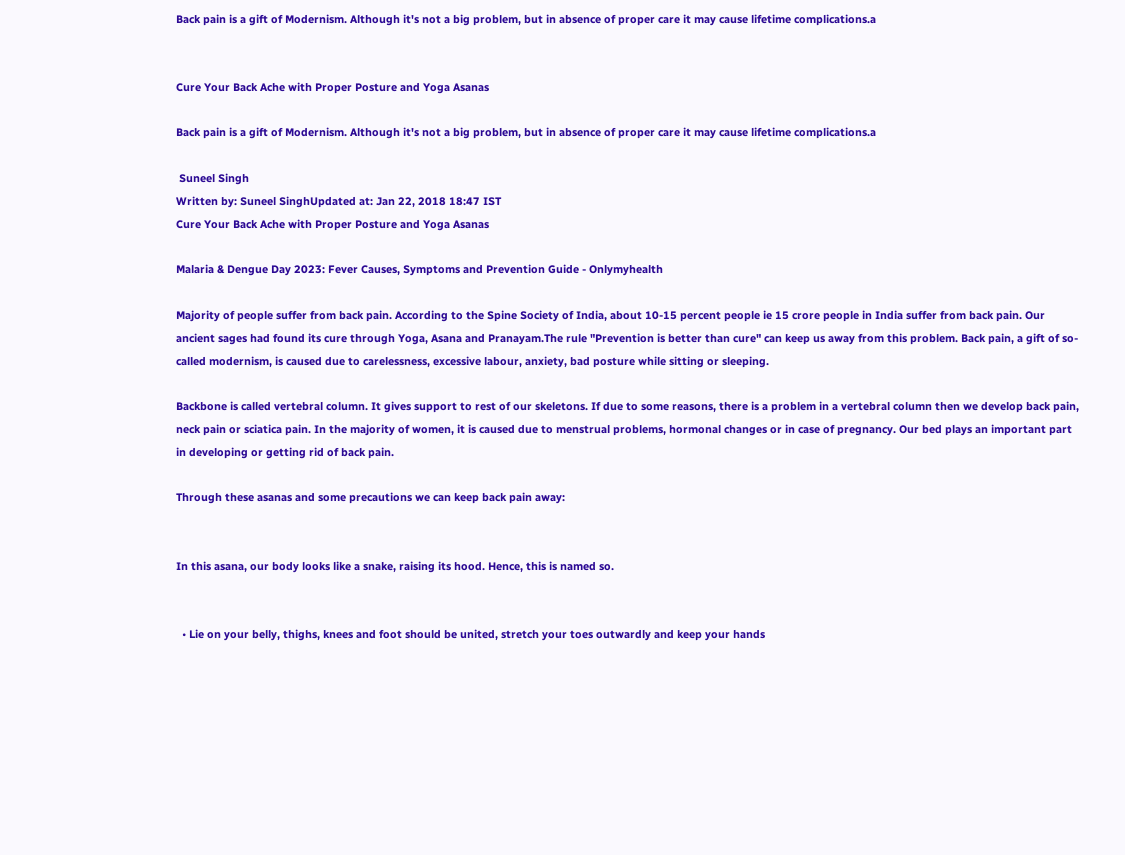Back pain is a gift of Modernism. Although it's not a big problem, but in absence of proper care it may cause lifetime complications.a


Cure Your Back Ache with Proper Posture and Yoga Asanas

Back pain is a gift of Modernism. Although it's not a big problem, but in absence of proper care it may cause lifetime complications.a

 Suneel Singh
Written by: Suneel SinghUpdated at: Jan 22, 2018 18:47 IST
Cure Your Back Ache with Proper Posture and Yoga Asanas

Malaria & Dengue Day 2023: Fever Causes, Symptoms and Prevention Guide - Onlymyhealth

Majority of people suffer from back pain. According to the Spine Society of India, about 10-15 percent people ie 15 crore people in India suffer from back pain. Our ancient sages had found its cure through Yoga, Asana and Pranayam.The rule "Prevention is better than cure" can keep us away from this problem. Back pain, a gift of so-called modernism, is caused due to carelessness, excessive labour, anxiety, bad posture while sitting or sleeping.

Backbone is called vertebral column. It gives support to rest of our skeletons. If due to some reasons, there is a problem in a vertebral column then we develop back pain, neck pain or sciatica pain. In the majority of women, it is caused due to menstrual problems, hormonal changes or in case of pregnancy. Our bed plays an important part in developing or getting rid of back pain.

Through these asanas and some precautions we can keep back pain away:


In this asana, our body looks like a snake, raising its hood. Hence, this is named so.


  • Lie on your belly, thighs, knees and foot should be united, stretch your toes outwardly and keep your hands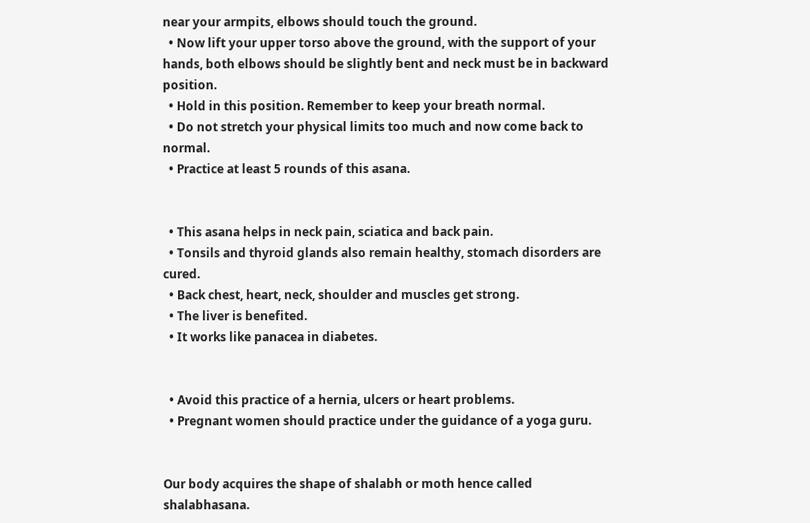near your armpits, elbows should touch the ground.
  • Now lift your upper torso above the ground, with the support of your hands, both elbows should be slightly bent and neck must be in backward position.
  • Hold in this position. Remember to keep your breath normal.
  • Do not stretch your physical limits too much and now come back to normal.
  • Practice at least 5 rounds of this asana.


  • This asana helps in neck pain, sciatica and back pain.
  • Tonsils and thyroid glands also remain healthy, stomach disorders are cured.
  • Back chest, heart, neck, shoulder and muscles get strong.
  • The liver is benefited.
  • It works like panacea in diabetes.


  • Avoid this practice of a hernia, ulcers or heart problems.
  • Pregnant women should practice under the guidance of a yoga guru.


Our body acquires the shape of shalabh or moth hence called shalabhasana.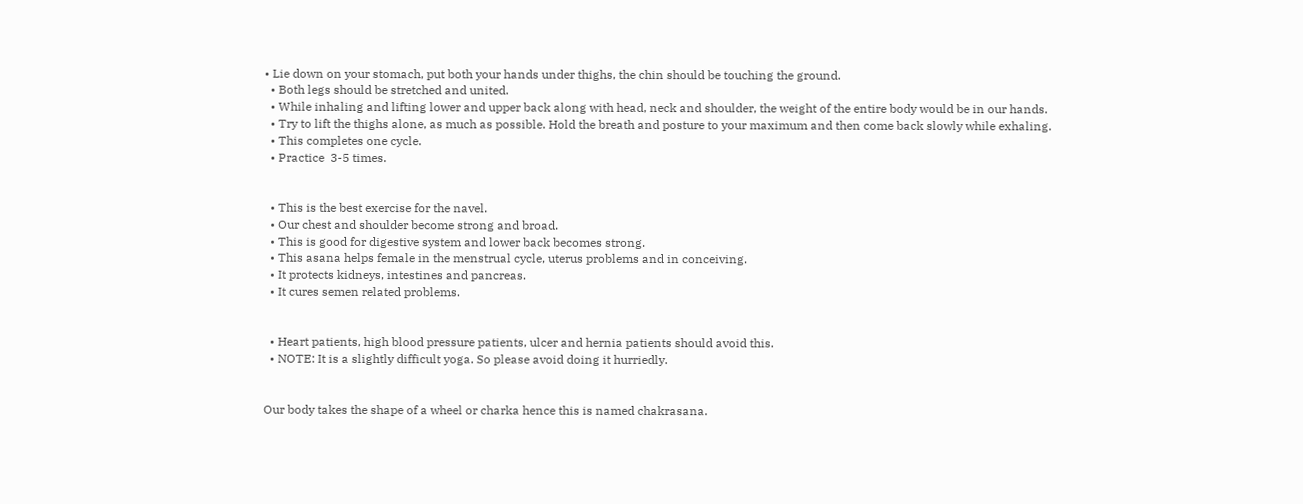• Lie down on your stomach, put both your hands under thighs, the chin should be touching the ground.
  • Both legs should be stretched and united.
  • While inhaling and lifting lower and upper back along with head, neck and shoulder, the weight of the entire body would be in our hands.
  • Try to lift the thighs alone, as much as possible. Hold the breath and posture to your maximum and then come back slowly while exhaling.
  • This completes one cycle.
  • Practice  3-5 times.


  • This is the best exercise for the navel.
  • Our chest and shoulder become strong and broad.
  • This is good for digestive system and lower back becomes strong.
  • This asana helps female in the menstrual cycle, uterus problems and in conceiving.
  • It protects kidneys, intestines and pancreas.
  • It cures semen related problems.


  • Heart patients, high blood pressure patients, ulcer and hernia patients should avoid this.
  • NOTE: It is a slightly difficult yoga. So please avoid doing it hurriedly.


Our body takes the shape of a wheel or charka hence this is named chakrasana.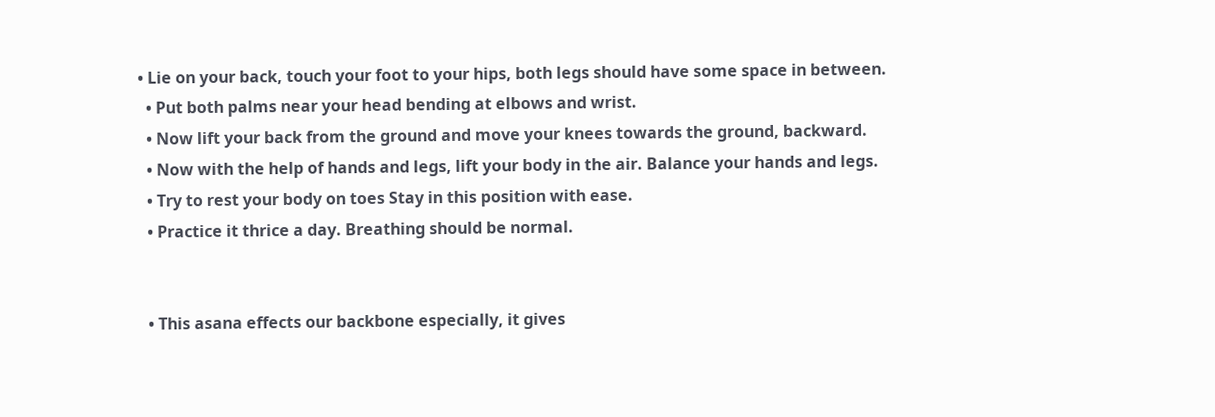• Lie on your back, touch your foot to your hips, both legs should have some space in between.
  • Put both palms near your head bending at elbows and wrist.
  • Now lift your back from the ground and move your knees towards the ground, backward.
  • Now with the help of hands and legs, lift your body in the air. Balance your hands and legs.
  • Try to rest your body on toes Stay in this position with ease.
  • Practice it thrice a day. Breathing should be normal.


  • This asana effects our backbone especially, it gives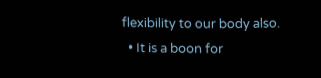flexibility to our body also.
  • It is a boon for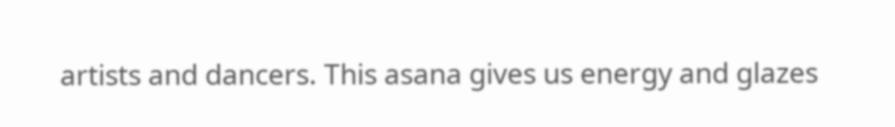artists and dancers. This asana gives us energy and glazes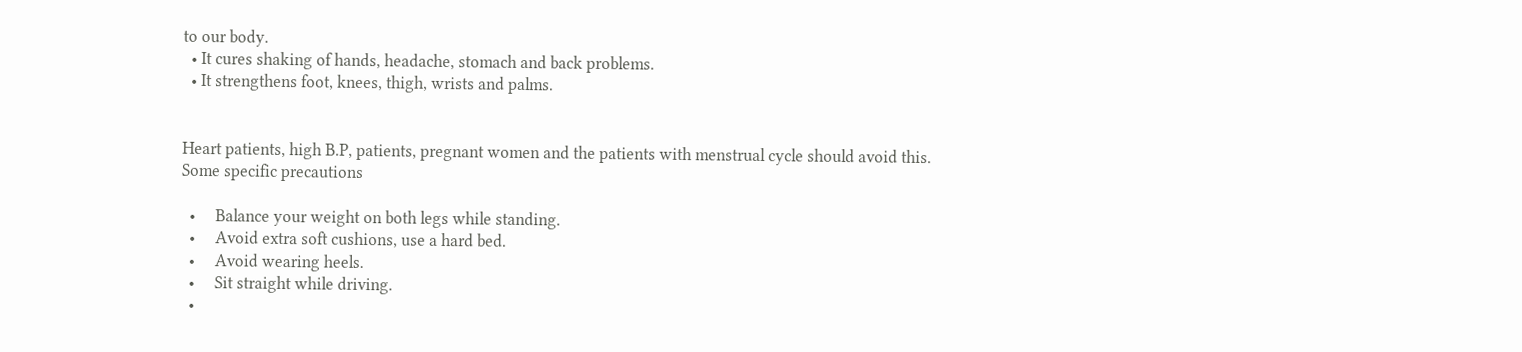to our body.
  • It cures shaking of hands, headache, stomach and back problems.
  • It strengthens foot, knees, thigh, wrists and palms.


Heart patients, high B.P, patients, pregnant women and the patients with menstrual cycle should avoid this.
Some specific precautions

  •     Balance your weight on both legs while standing.
  •     Avoid extra soft cushions, use a hard bed.
  •     Avoid wearing heels.
  •     Sit straight while driving.
  •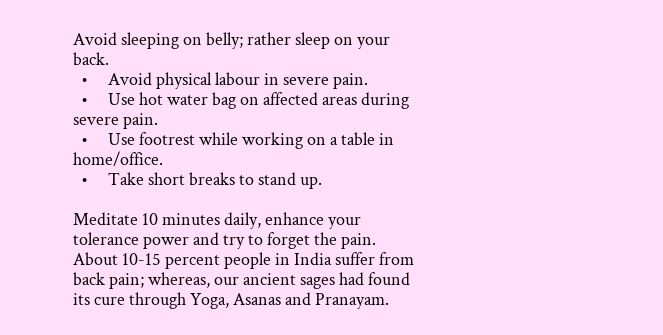Avoid sleeping on belly; rather sleep on your back.
  •     Avoid physical labour in severe pain.
  •     Use hot water bag on affected areas during severe pain.
  •     Use footrest while working on a table in home/office.
  •     Take short breaks to stand up.

Meditate 10 minutes daily, enhance your tolerance power and try to forget the pain. About 10-15 percent people in India suffer from back pain; whereas, our ancient sages had found its cure through Yoga, Asanas and Pranayam.